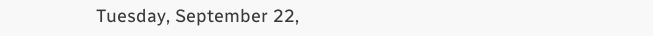Tuesday, September 22,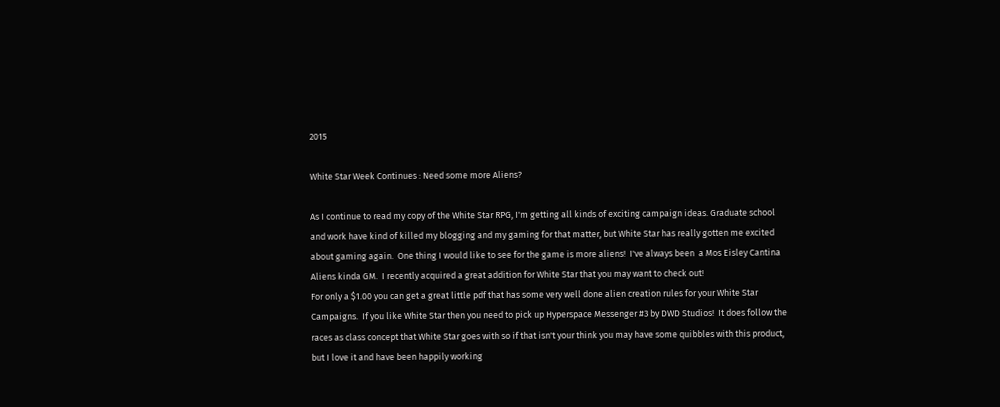2015

White Star Week Continues : Need some more Aliens?

As I continue to read my copy of the White Star RPG, I'm getting all kinds of exciting campaign ideas. Graduate school and work have kind of killed my blogging and my gaming for that matter, but White Star has really gotten me excited about gaming again.  One thing I would like to see for the game is more aliens!  I've always been  a Mos Eisley Cantina Aliens kinda GM.  I recently acquired a great addition for White Star that you may want to check out!
For only a $1.00 you can get a great little pdf that has some very well done alien creation rules for your White Star Campaigns.  If you like White Star then you need to pick up Hyperspace Messenger #3 by DWD Studios!  It does follow the races as class concept that White Star goes with so if that isn't your think you may have some quibbles with this product, but I love it and have been happily working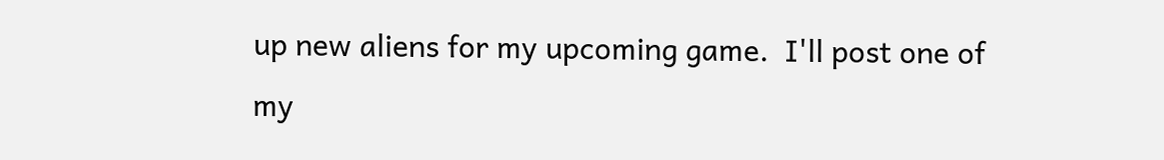up new aliens for my upcoming game.  I'll post one of my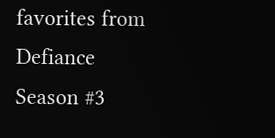favorites from Defiance Season #3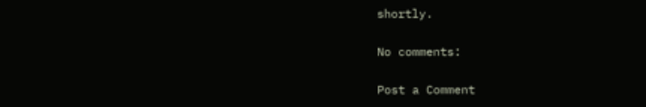shortly.

No comments:

Post a Comment